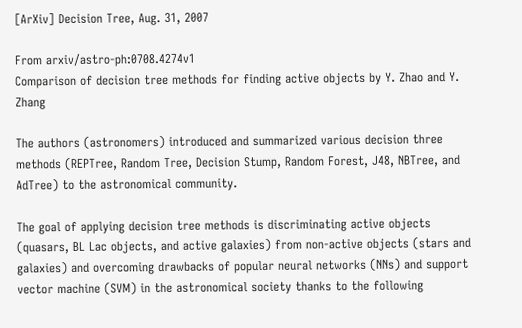[ArXiv] Decision Tree, Aug. 31, 2007

From arxiv/astro-ph:0708.4274v1
Comparison of decision tree methods for finding active objects by Y. Zhao and Y. Zhang

The authors (astronomers) introduced and summarized various decision three methods (REPTree, Random Tree, Decision Stump, Random Forest, J48, NBTree, and AdTree) to the astronomical community.

The goal of applying decision tree methods is discriminating active objects (quasars, BL Lac objects, and active galaxies) from non-active objects (stars and galaxies) and overcoming drawbacks of popular neural networks (NNs) and support vector machine (SVM) in the astronomical society thanks to the following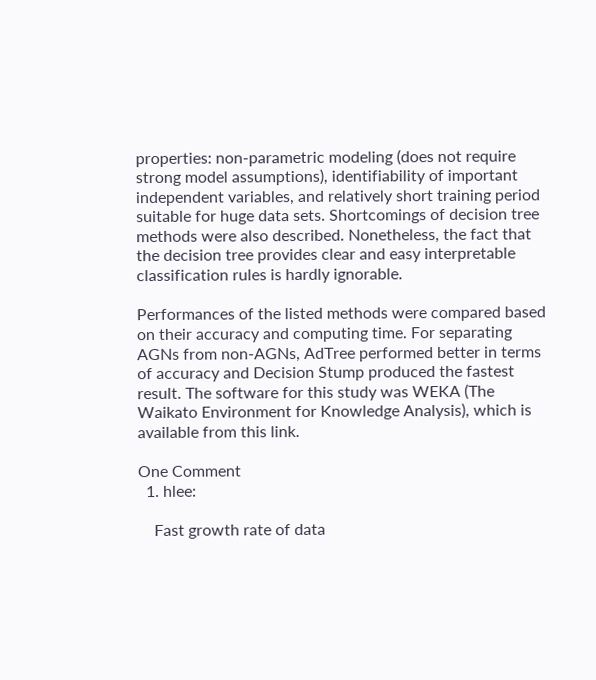properties: non-parametric modeling (does not require strong model assumptions), identifiability of important independent variables, and relatively short training period suitable for huge data sets. Shortcomings of decision tree methods were also described. Nonetheless, the fact that the decision tree provides clear and easy interpretable classification rules is hardly ignorable.

Performances of the listed methods were compared based on their accuracy and computing time. For separating AGNs from non-AGNs, AdTree performed better in terms of accuracy and Decision Stump produced the fastest result. The software for this study was WEKA (The Waikato Environment for Knowledge Analysis), which is available from this link.

One Comment
  1. hlee:

    Fast growth rate of data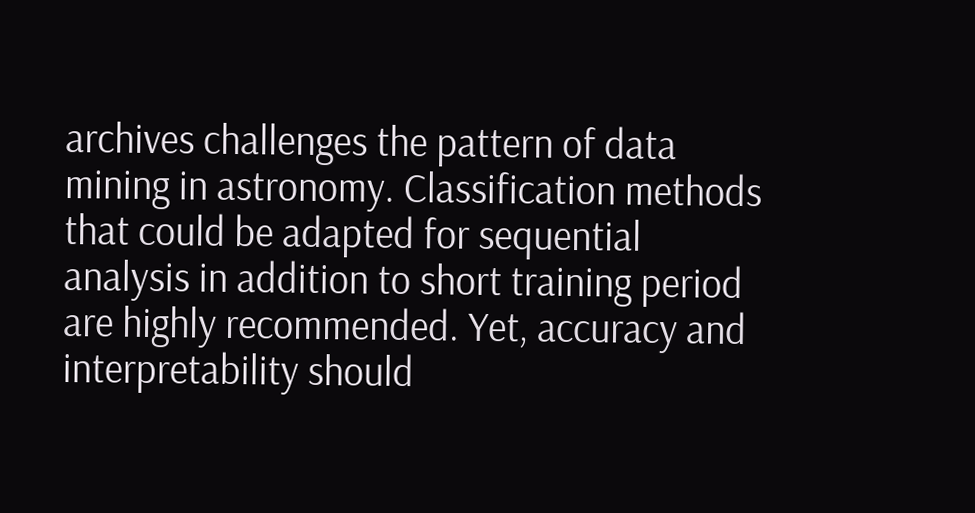archives challenges the pattern of data mining in astronomy. Classification methods that could be adapted for sequential analysis in addition to short training period are highly recommended. Yet, accuracy and interpretability should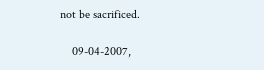not be sacrificed.

    09-04-2007,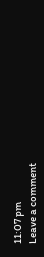11:07 pm
Leave a comment